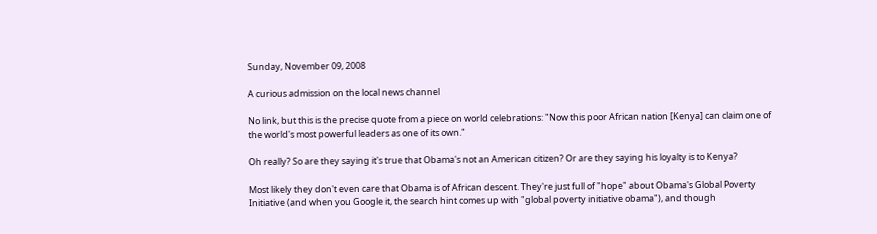Sunday, November 09, 2008

A curious admission on the local news channel

No link, but this is the precise quote from a piece on world celebrations: "Now this poor African nation [Kenya] can claim one of the world's most powerful leaders as one of its own."

Oh really? So are they saying it's true that Obama's not an American citizen? Or are they saying his loyalty is to Kenya?

Most likely they don't even care that Obama is of African descent. They're just full of "hope" about Obama's Global Poverty Initiative (and when you Google it, the search hint comes up with "global poverty initiative obama"), and though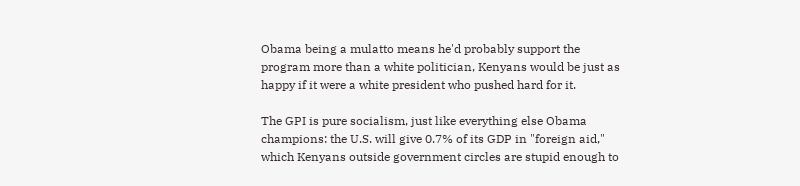Obama being a mulatto means he'd probably support the program more than a white politician, Kenyans would be just as happy if it were a white president who pushed hard for it.

The GPI is pure socialism, just like everything else Obama champions: the U.S. will give 0.7% of its GDP in "foreign aid," which Kenyans outside government circles are stupid enough to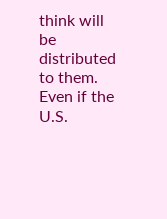think will be distributed to them. Even if the U.S.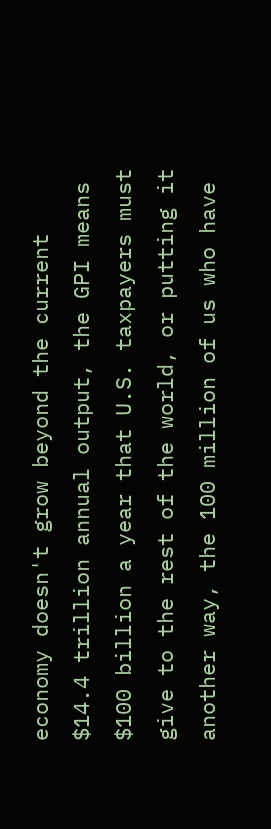economy doesn't grow beyond the current $14.4 trillion annual output, the GPI means $100 billion a year that U.S. taxpayers must give to the rest of the world, or putting it another way, the 100 million of us who have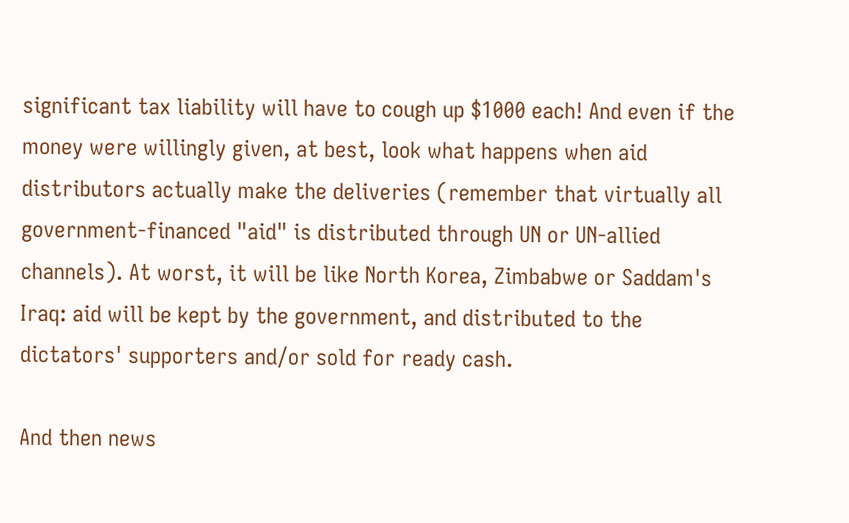significant tax liability will have to cough up $1000 each! And even if the money were willingly given, at best, look what happens when aid distributors actually make the deliveries (remember that virtually all government-financed "aid" is distributed through UN or UN-allied channels). At worst, it will be like North Korea, Zimbabwe or Saddam's Iraq: aid will be kept by the government, and distributed to the dictators' supporters and/or sold for ready cash.

And then news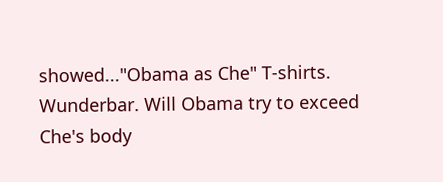showed..."Obama as Che" T-shirts. Wunderbar. Will Obama try to exceed Che's body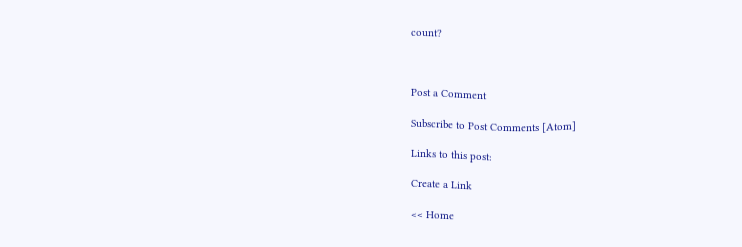count?



Post a Comment

Subscribe to Post Comments [Atom]

Links to this post:

Create a Link

<< Home